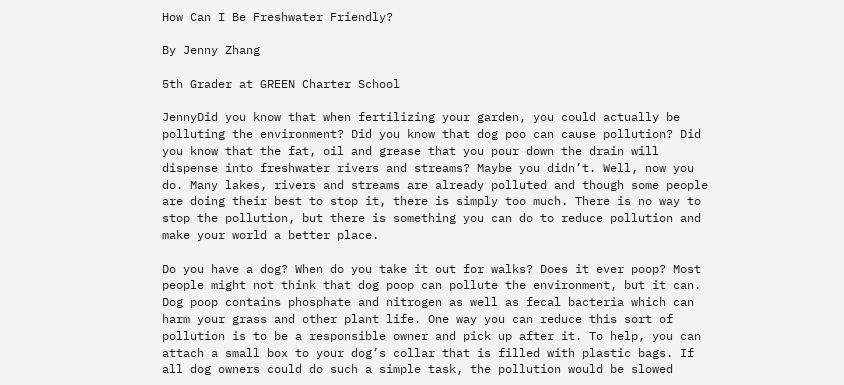How Can I Be Freshwater Friendly?

By Jenny Zhang

5th Grader at GREEN Charter School

JennyDid you know that when fertilizing your garden, you could actually be polluting the environment? Did you know that dog poo can cause pollution? Did you know that the fat, oil and grease that you pour down the drain will dispense into freshwater rivers and streams? Maybe you didn’t. Well, now you do. Many lakes, rivers and streams are already polluted and though some people are doing their best to stop it, there is simply too much. There is no way to stop the pollution, but there is something you can do to reduce pollution and make your world a better place.

Do you have a dog? When do you take it out for walks? Does it ever poop? Most people might not think that dog poop can pollute the environment, but it can. Dog poop contains phosphate and nitrogen as well as fecal bacteria which can harm your grass and other plant life. One way you can reduce this sort of pollution is to be a responsible owner and pick up after it. To help, you can attach a small box to your dog’s collar that is filled with plastic bags. If all dog owners could do such a simple task, the pollution would be slowed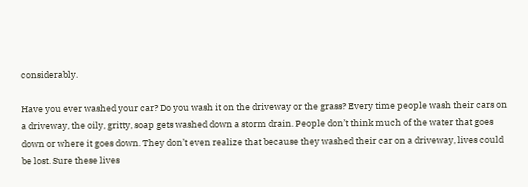considerably.

Have you ever washed your car? Do you wash it on the driveway or the grass? Every time people wash their cars on a driveway, the oily, gritty, soap gets washed down a storm drain. People don’t think much of the water that goes down or where it goes down. They don’t even realize that because they washed their car on a driveway, lives could be lost. Sure these lives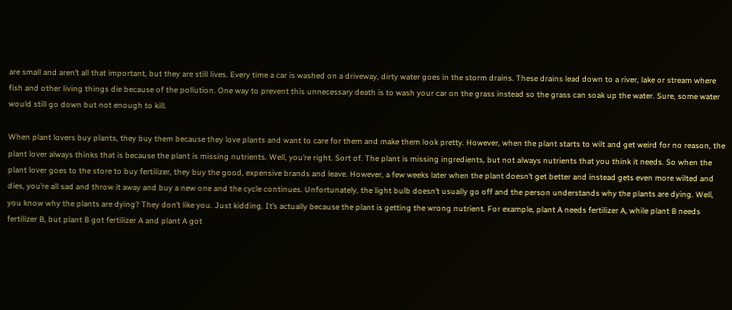are small and aren’t all that important, but they are still lives. Every time a car is washed on a driveway, dirty water goes in the storm drains. These drains lead down to a river, lake or stream where fish and other living things die because of the pollution. One way to prevent this unnecessary death is to wash your car on the grass instead so the grass can soak up the water. Sure, some water would still go down but not enough to kill.

When plant lovers buy plants, they buy them because they love plants and want to care for them and make them look pretty. However, when the plant starts to wilt and get weird for no reason, the plant lover always thinks that is because the plant is missing nutrients. Well, you’re right. Sort of. The plant is missing ingredients, but not always nutrients that you think it needs. So when the plant lover goes to the store to buy fertilizer, they buy the good, expensive brands and leave. However, a few weeks later when the plant doesn’t get better and instead gets even more wilted and dies, you’re all sad and throw it away and buy a new one and the cycle continues. Unfortunately, the light bulb doesn’t usually go off and the person understands why the plants are dying. Well, you know why the plants are dying? They don’t like you. Just kidding. It’s actually because the plant is getting the wrong nutrient. For example, plant A needs fertilizer A, while plant B needs fertilizer B, but plant B got fertilizer A and plant A got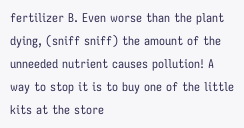fertilizer B. Even worse than the plant dying, (sniff sniff) the amount of the unneeded nutrient causes pollution! A way to stop it is to buy one of the little kits at the store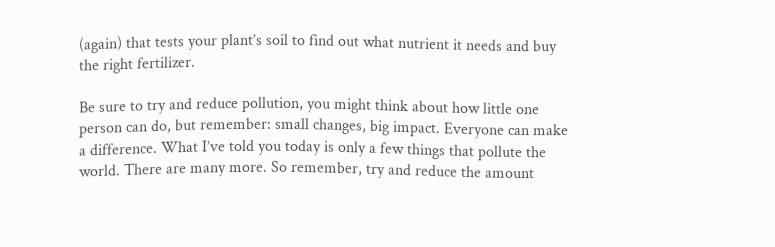(again) that tests your plant’s soil to find out what nutrient it needs and buy the right fertilizer.

Be sure to try and reduce pollution, you might think about how little one person can do, but remember: small changes, big impact. Everyone can make a difference. What I’ve told you today is only a few things that pollute the world. There are many more. So remember, try and reduce the amount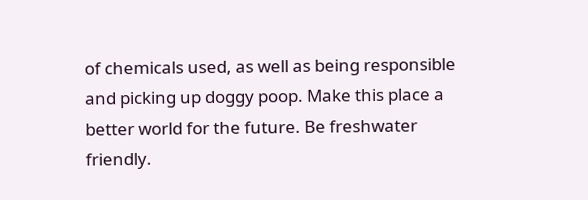of chemicals used, as well as being responsible and picking up doggy poop. Make this place a better world for the future. Be freshwater friendly.